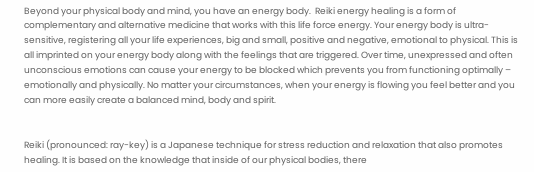Beyond your physical body and mind, you have an energy body.  Reiki energy healing is a form of complementary and alternative medicine that works with this life force energy. Your energy body is ultra-sensitive, registering all your life experiences, big and small, positive and negative, emotional to physical. This is all imprinted on your energy body along with the feelings that are triggered. Over time, unexpressed and often unconscious emotions can cause your energy to be blocked which prevents you from functioning optimally – emotionally and physically. No matter your circumstances, when your energy is flowing you feel better and you can more easily create a balanced mind, body and spirit.


Reiki (pronounced: ray-key) is a Japanese technique for stress reduction and relaxation that also promotes healing. It is based on the knowledge that inside of our physical bodies, there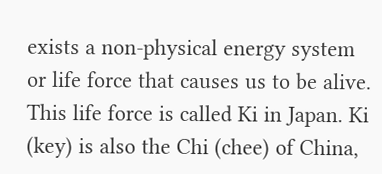exists a non-physical energy system or life force that causes us to be alive. This life force is called Ki in Japan. Ki (key) is also the Chi (chee) of China,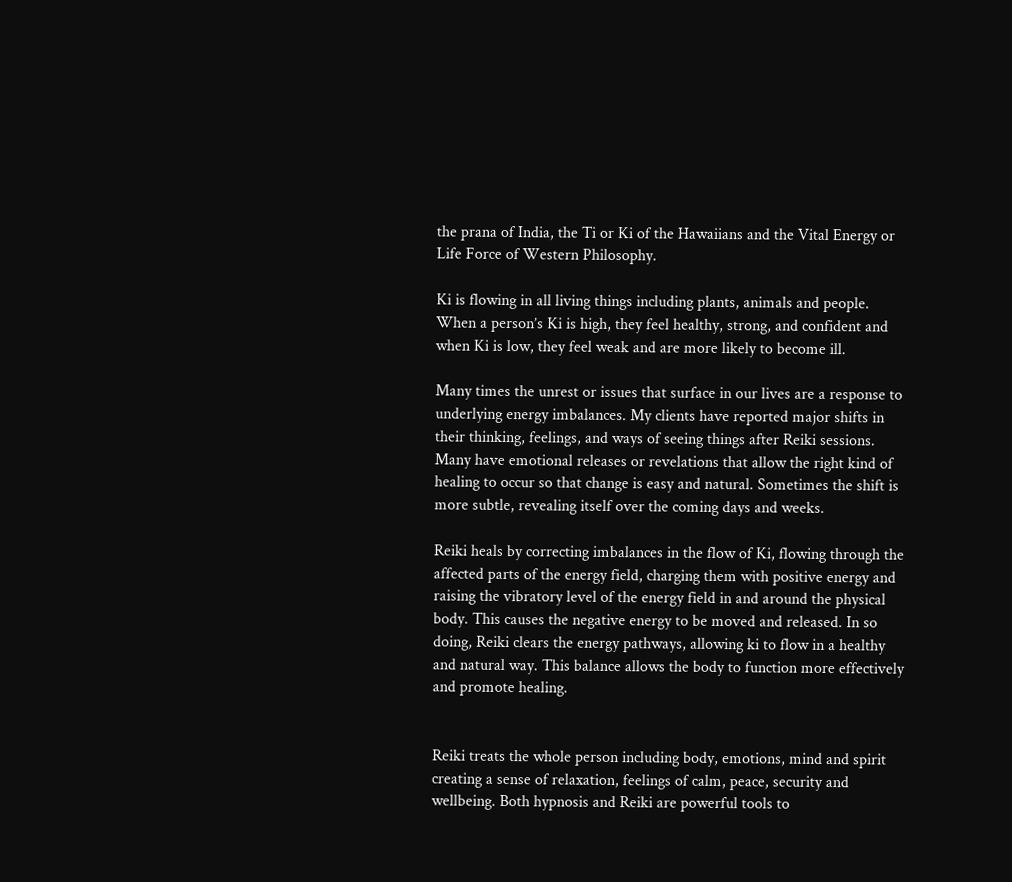the prana of India, the Ti or Ki of the Hawaiians and the Vital Energy or Life Force of Western Philosophy.

Ki is flowing in all living things including plants, animals and people. When a person’s Ki is high, they feel healthy, strong, and confident and when Ki is low, they feel weak and are more likely to become ill.

Many times the unrest or issues that surface in our lives are a response to underlying energy imbalances. My clients have reported major shifts in their thinking, feelings, and ways of seeing things after Reiki sessions. Many have emotional releases or revelations that allow the right kind of healing to occur so that change is easy and natural. Sometimes the shift is more subtle, revealing itself over the coming days and weeks.

Reiki heals by correcting imbalances in the flow of Ki, flowing through the affected parts of the energy field, charging them with positive energy and raising the vibratory level of the energy field in and around the physical body. This causes the negative energy to be moved and released. In so doing, Reiki clears the energy pathways, allowing ki to flow in a healthy and natural way. This balance allows the body to function more effectively and promote healing.


Reiki treats the whole person including body, emotions, mind and spirit creating a sense of relaxation, feelings of calm, peace, security and wellbeing. Both hypnosis and Reiki are powerful tools to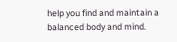help you find and maintain a balanced body and mind.